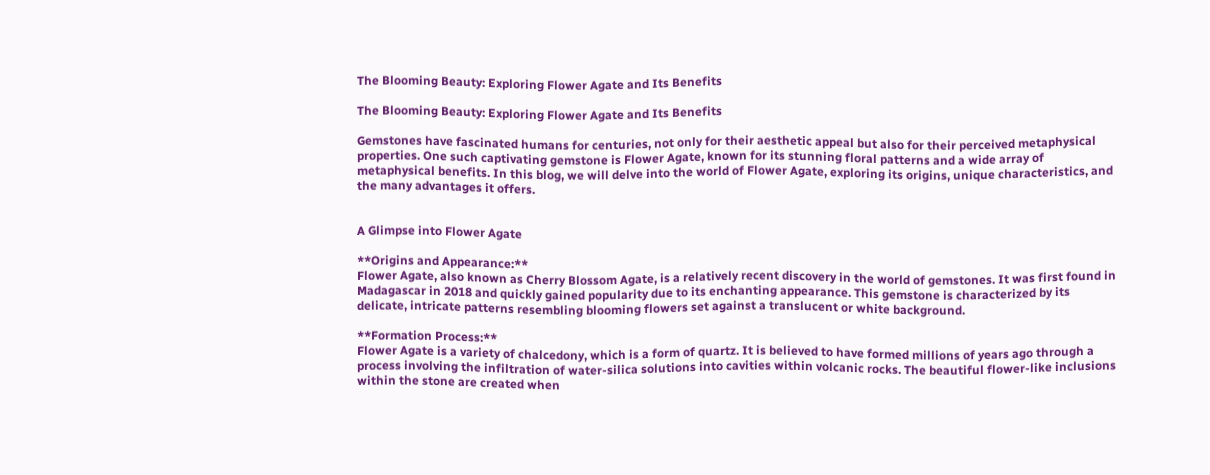The Blooming Beauty: Exploring Flower Agate and Its Benefits

The Blooming Beauty: Exploring Flower Agate and Its Benefits

Gemstones have fascinated humans for centuries, not only for their aesthetic appeal but also for their perceived metaphysical properties. One such captivating gemstone is Flower Agate, known for its stunning floral patterns and a wide array of metaphysical benefits. In this blog, we will delve into the world of Flower Agate, exploring its origins, unique characteristics, and the many advantages it offers.


A Glimpse into Flower Agate

**Origins and Appearance:**
Flower Agate, also known as Cherry Blossom Agate, is a relatively recent discovery in the world of gemstones. It was first found in Madagascar in 2018 and quickly gained popularity due to its enchanting appearance. This gemstone is characterized by its delicate, intricate patterns resembling blooming flowers set against a translucent or white background.

**Formation Process:**
Flower Agate is a variety of chalcedony, which is a form of quartz. It is believed to have formed millions of years ago through a process involving the infiltration of water-silica solutions into cavities within volcanic rocks. The beautiful flower-like inclusions within the stone are created when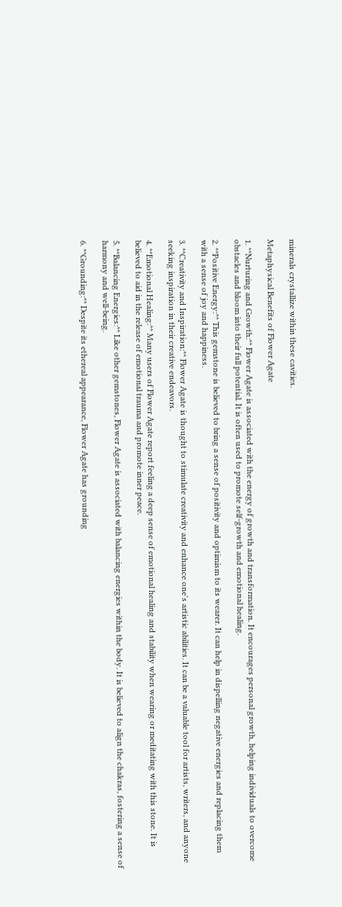minerals crystallize within these cavities.

Metaphysical Benefits of Flower Agate

1. **Nurturing and Growth:** Flower Agate is associated with the energy of growth and transformation. It encourages personal growth, helping individuals to overcome obstacles and bloom into their full potential. It is often used to promote self-growth and emotional healing.

2. **Positive Energy:** This gemstone is believed to bring a sense of positivity and optimism to its wearer. It can help in dispelling negative energies and replacing them with a sense of joy and happiness.

3. **Creativity and Inspiration:** Flower Agate is thought to stimulate creativity and enhance one's artistic abilities. It can be a valuable tool for artists, writers, and anyone seeking inspiration in their creative endeavors.

4. **Emotional Healing:** Many users of Flower Agate report feeling a deep sense of emotional healing and stability when wearing or meditating with this stone. It is believed to aid in the release of emotional trauma and promote inner peace.

5. **Balancing Energies:** Like other gemstones, Flower Agate is associated with balancing energies within the body. It is believed to align the chakras, fostering a sense of harmony and well-being.

6. **Grounding:** Despite its ethereal appearance, Flower Agate has grounding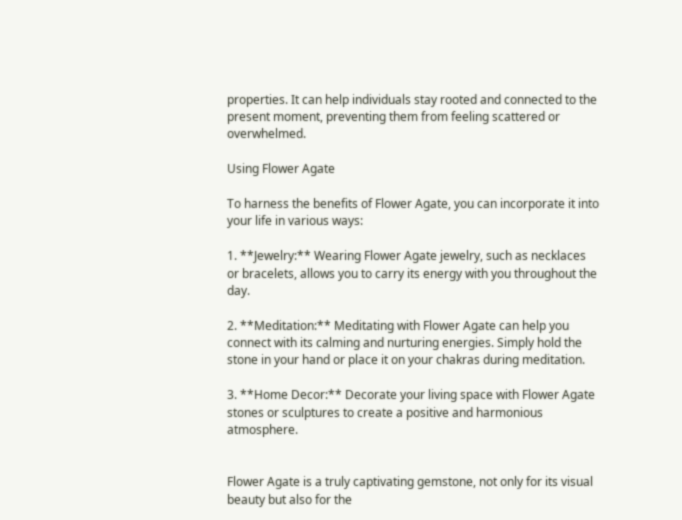properties. It can help individuals stay rooted and connected to the present moment, preventing them from feeling scattered or overwhelmed.

Using Flower Agate

To harness the benefits of Flower Agate, you can incorporate it into your life in various ways:

1. **Jewelry:** Wearing Flower Agate jewelry, such as necklaces or bracelets, allows you to carry its energy with you throughout the day.

2. **Meditation:** Meditating with Flower Agate can help you connect with its calming and nurturing energies. Simply hold the stone in your hand or place it on your chakras during meditation.

3. **Home Decor:** Decorate your living space with Flower Agate stones or sculptures to create a positive and harmonious atmosphere.


Flower Agate is a truly captivating gemstone, not only for its visual beauty but also for the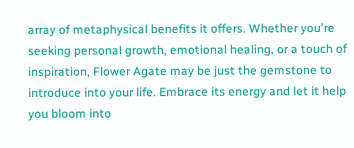array of metaphysical benefits it offers. Whether you're seeking personal growth, emotional healing, or a touch of inspiration, Flower Agate may be just the gemstone to introduce into your life. Embrace its energy and let it help you bloom into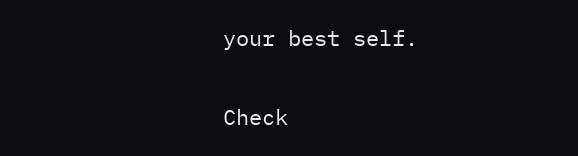your best self.

Check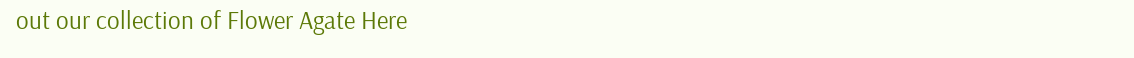out our collection of Flower Agate Here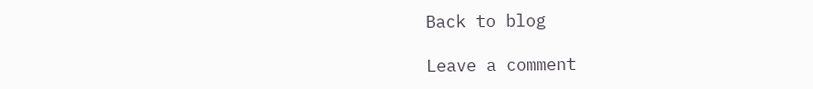Back to blog

Leave a comment